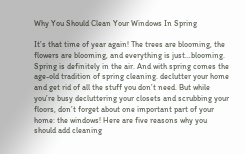Why You Should Clean Your Windows In Spring

It’s that time of year again! The trees are blooming, the flowers are blooming, and everything is just…blooming. Spring is definitely in the air. And with spring comes the age-old tradition of spring cleaning. declutter your home and get rid of all the stuff you don’t need. But while you’re busy decluttering your closets and scrubbing your floors, don’t forget about one important part of your home: the windows! Here are five reasons why you should add cleaning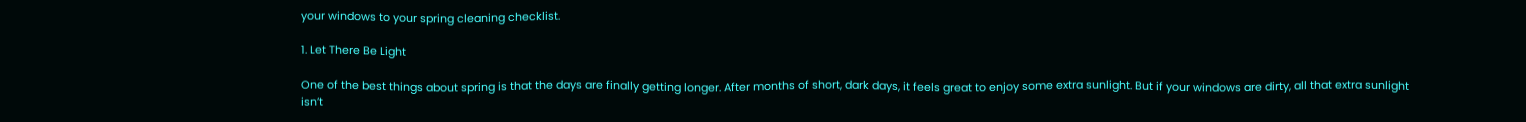your windows to your spring cleaning checklist.

1. Let There Be Light

One of the best things about spring is that the days are finally getting longer. After months of short, dark days, it feels great to enjoy some extra sunlight. But if your windows are dirty, all that extra sunlight isn’t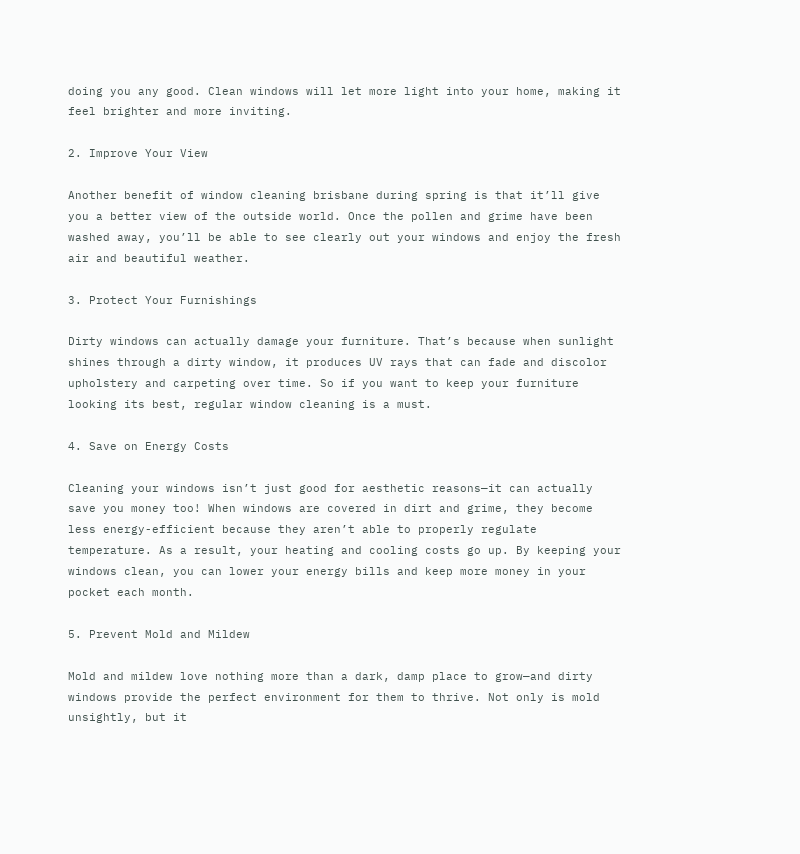doing you any good. Clean windows will let more light into your home, making it feel brighter and more inviting.

2. Improve Your View

Another benefit of window cleaning brisbane during spring is that it’ll give you a better view of the outside world. Once the pollen and grime have been washed away, you’ll be able to see clearly out your windows and enjoy the fresh air and beautiful weather.

3. Protect Your Furnishings

Dirty windows can actually damage your furniture. That’s because when sunlight shines through a dirty window, it produces UV rays that can fade and discolor upholstery and carpeting over time. So if you want to keep your furniture looking its best, regular window cleaning is a must.

4. Save on Energy Costs

Cleaning your windows isn’t just good for aesthetic reasons—it can actually save you money too! When windows are covered in dirt and grime, they become less energy-efficient because they aren’t able to properly regulate temperature. As a result, your heating and cooling costs go up. By keeping your windows clean, you can lower your energy bills and keep more money in your pocket each month.

5. Prevent Mold and Mildew

Mold and mildew love nothing more than a dark, damp place to grow—and dirty windows provide the perfect environment for them to thrive. Not only is mold unsightly, but it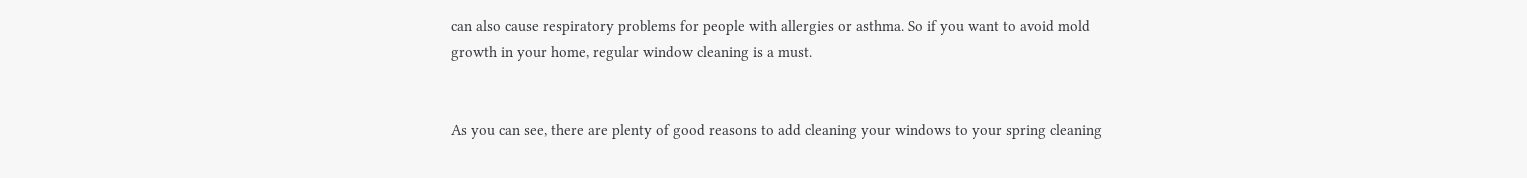can also cause respiratory problems for people with allergies or asthma. So if you want to avoid mold growth in your home, regular window cleaning is a must.


As you can see, there are plenty of good reasons to add cleaning your windows to your spring cleaning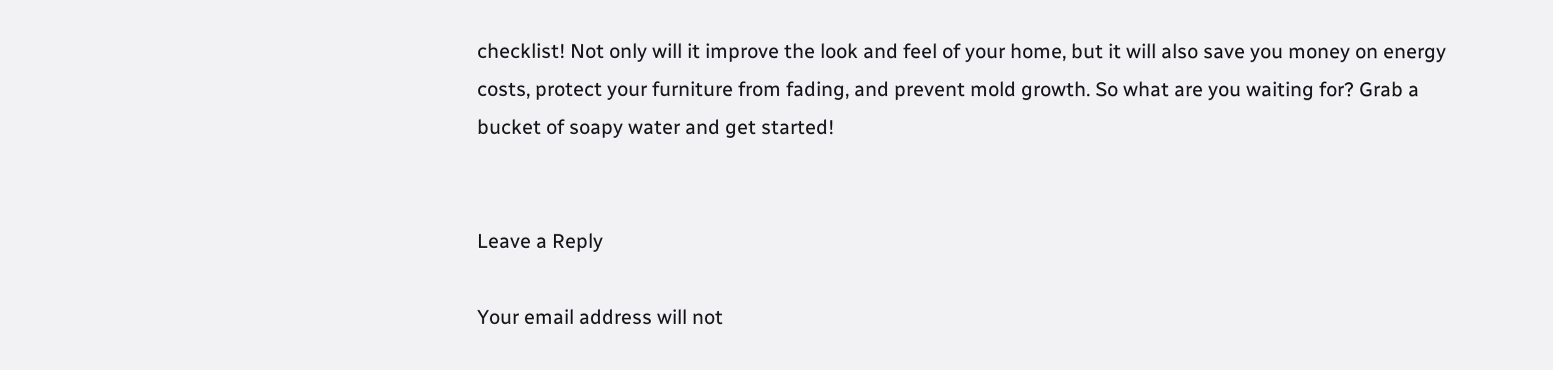checklist! Not only will it improve the look and feel of your home, but it will also save you money on energy costs, protect your furniture from fading, and prevent mold growth. So what are you waiting for? Grab a bucket of soapy water and get started!


Leave a Reply

Your email address will not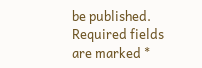be published. Required fields are marked *